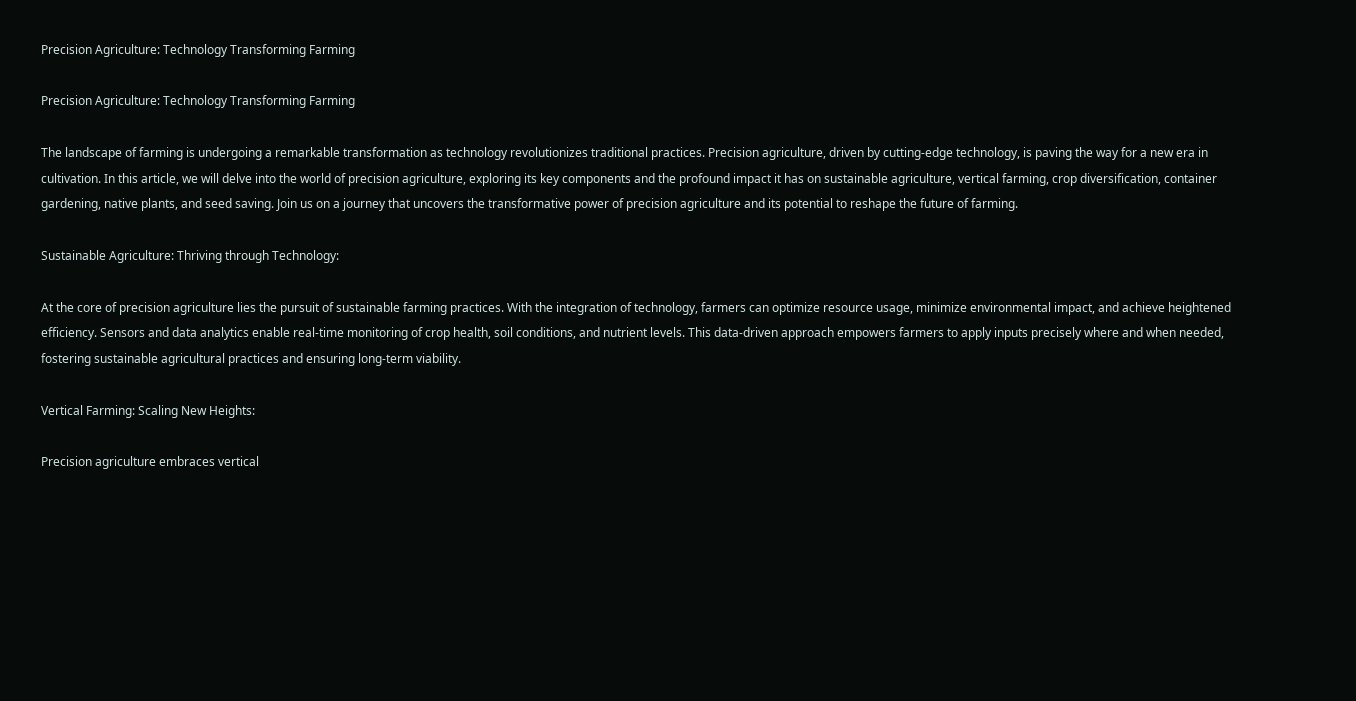Precision Agriculture: Technology Transforming Farming

Precision Agriculture: Technology Transforming Farming

The landscape of farming is undergoing a remarkable transformation as technology revolutionizes traditional practices. Precision agriculture, driven by cutting-edge technology, is paving the way for a new era in cultivation. In this article, we will delve into the world of precision agriculture, exploring its key components and the profound impact it has on sustainable agriculture, vertical farming, crop diversification, container gardening, native plants, and seed saving. Join us on a journey that uncovers the transformative power of precision agriculture and its potential to reshape the future of farming.

Sustainable Agriculture: Thriving through Technology:

At the core of precision agriculture lies the pursuit of sustainable farming practices. With the integration of technology, farmers can optimize resource usage, minimize environmental impact, and achieve heightened efficiency. Sensors and data analytics enable real-time monitoring of crop health, soil conditions, and nutrient levels. This data-driven approach empowers farmers to apply inputs precisely where and when needed, fostering sustainable agricultural practices and ensuring long-term viability.

Vertical Farming: Scaling New Heights:

Precision agriculture embraces vertical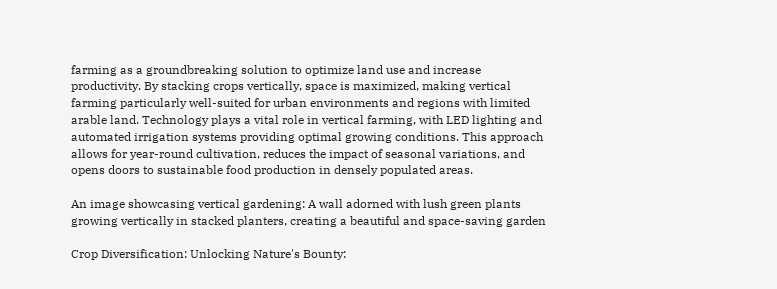farming as a groundbreaking solution to optimize land use and increase productivity. By stacking crops vertically, space is maximized, making vertical farming particularly well-suited for urban environments and regions with limited arable land. Technology plays a vital role in vertical farming, with LED lighting and automated irrigation systems providing optimal growing conditions. This approach allows for year-round cultivation, reduces the impact of seasonal variations, and opens doors to sustainable food production in densely populated areas.

An image showcasing vertical gardening: A wall adorned with lush green plants growing vertically in stacked planters, creating a beautiful and space-saving garden

Crop Diversification: Unlocking Nature's Bounty: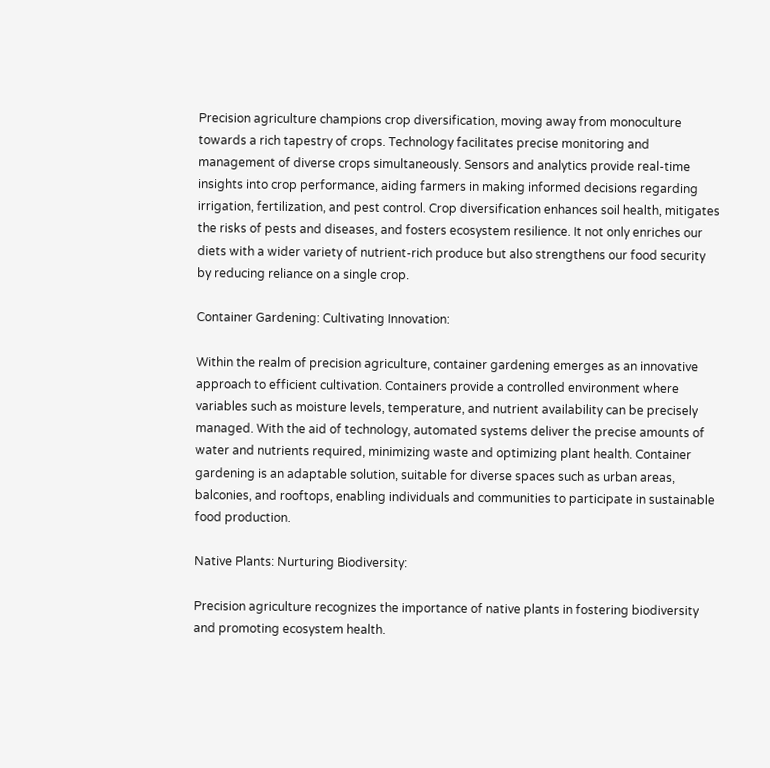Precision agriculture champions crop diversification, moving away from monoculture towards a rich tapestry of crops. Technology facilitates precise monitoring and management of diverse crops simultaneously. Sensors and analytics provide real-time insights into crop performance, aiding farmers in making informed decisions regarding irrigation, fertilization, and pest control. Crop diversification enhances soil health, mitigates the risks of pests and diseases, and fosters ecosystem resilience. It not only enriches our diets with a wider variety of nutrient-rich produce but also strengthens our food security by reducing reliance on a single crop.

Container Gardening: Cultivating Innovation:

Within the realm of precision agriculture, container gardening emerges as an innovative approach to efficient cultivation. Containers provide a controlled environment where variables such as moisture levels, temperature, and nutrient availability can be precisely managed. With the aid of technology, automated systems deliver the precise amounts of water and nutrients required, minimizing waste and optimizing plant health. Container gardening is an adaptable solution, suitable for diverse spaces such as urban areas, balconies, and rooftops, enabling individuals and communities to participate in sustainable food production.

Native Plants: Nurturing Biodiversity:

Precision agriculture recognizes the importance of native plants in fostering biodiversity and promoting ecosystem health.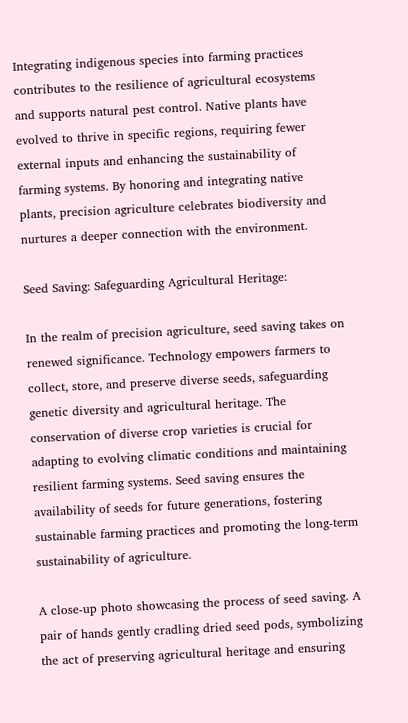Integrating indigenous species into farming practices contributes to the resilience of agricultural ecosystems and supports natural pest control. Native plants have evolved to thrive in specific regions, requiring fewer external inputs and enhancing the sustainability of farming systems. By honoring and integrating native plants, precision agriculture celebrates biodiversity and nurtures a deeper connection with the environment.

Seed Saving: Safeguarding Agricultural Heritage:

In the realm of precision agriculture, seed saving takes on renewed significance. Technology empowers farmers to collect, store, and preserve diverse seeds, safeguarding genetic diversity and agricultural heritage. The conservation of diverse crop varieties is crucial for adapting to evolving climatic conditions and maintaining resilient farming systems. Seed saving ensures the availability of seeds for future generations, fostering sustainable farming practices and promoting the long-term sustainability of agriculture.

A close-up photo showcasing the process of seed saving. A pair of hands gently cradling dried seed pods, symbolizing the act of preserving agricultural heritage and ensuring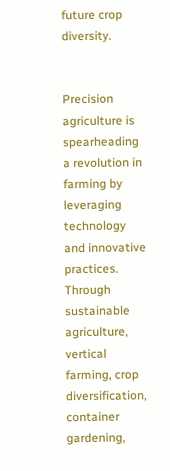future crop diversity.


Precision agriculture is spearheading a revolution in farming by leveraging technology and innovative practices. Through sustainable agriculture, vertical farming, crop diversification, container gardening,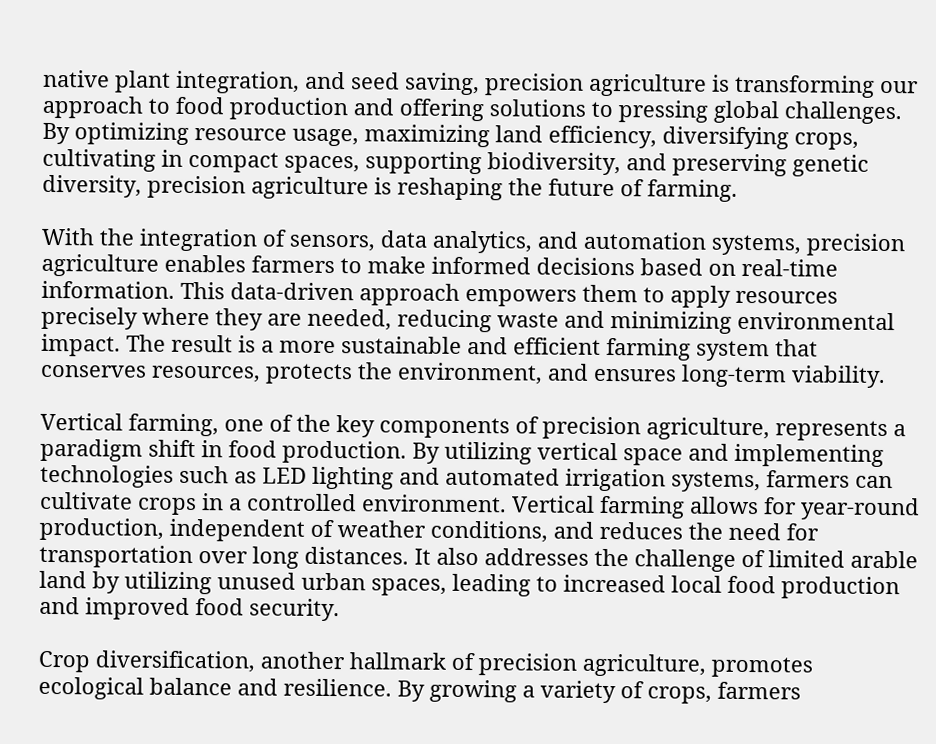native plant integration, and seed saving, precision agriculture is transforming our approach to food production and offering solutions to pressing global challenges. By optimizing resource usage, maximizing land efficiency, diversifying crops, cultivating in compact spaces, supporting biodiversity, and preserving genetic diversity, precision agriculture is reshaping the future of farming.

With the integration of sensors, data analytics, and automation systems, precision agriculture enables farmers to make informed decisions based on real-time information. This data-driven approach empowers them to apply resources precisely where they are needed, reducing waste and minimizing environmental impact. The result is a more sustainable and efficient farming system that conserves resources, protects the environment, and ensures long-term viability.

Vertical farming, one of the key components of precision agriculture, represents a paradigm shift in food production. By utilizing vertical space and implementing technologies such as LED lighting and automated irrigation systems, farmers can cultivate crops in a controlled environment. Vertical farming allows for year-round production, independent of weather conditions, and reduces the need for transportation over long distances. It also addresses the challenge of limited arable land by utilizing unused urban spaces, leading to increased local food production and improved food security.

Crop diversification, another hallmark of precision agriculture, promotes ecological balance and resilience. By growing a variety of crops, farmers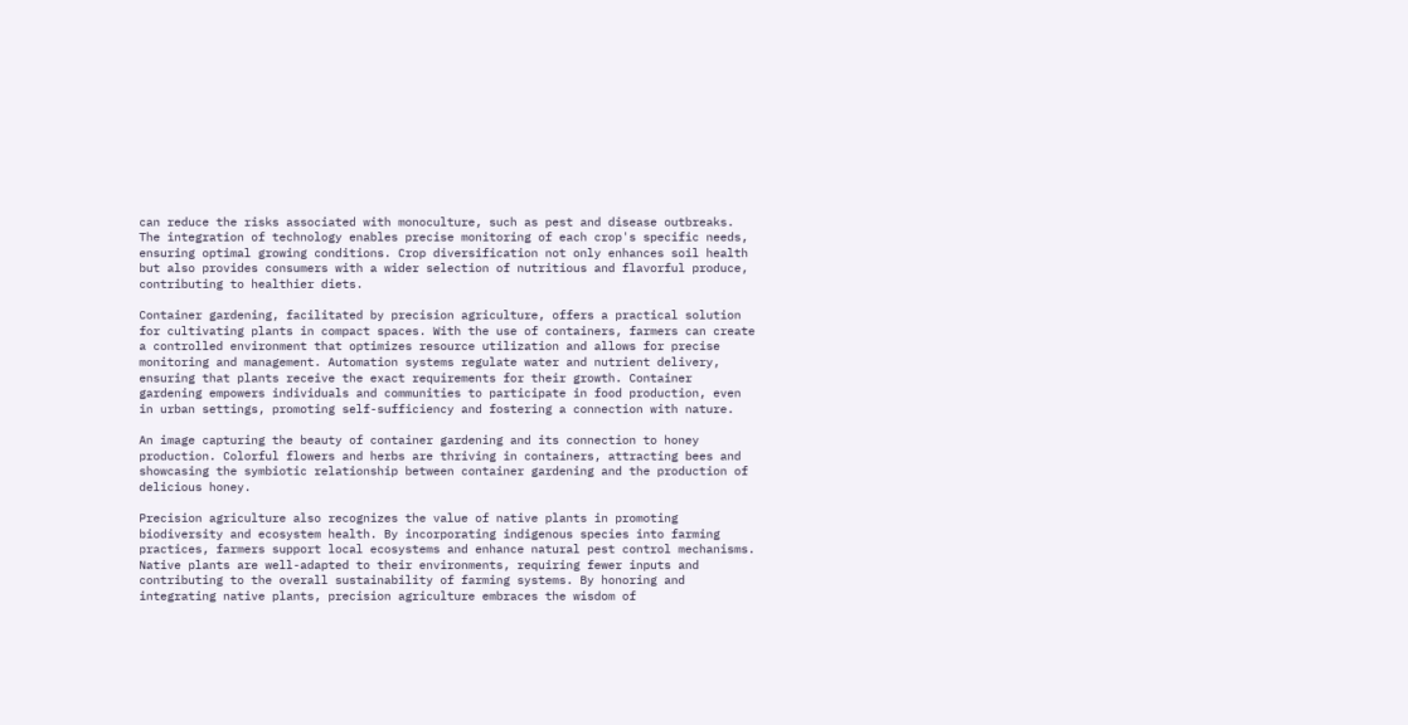can reduce the risks associated with monoculture, such as pest and disease outbreaks. The integration of technology enables precise monitoring of each crop's specific needs, ensuring optimal growing conditions. Crop diversification not only enhances soil health but also provides consumers with a wider selection of nutritious and flavorful produce, contributing to healthier diets.

Container gardening, facilitated by precision agriculture, offers a practical solution for cultivating plants in compact spaces. With the use of containers, farmers can create a controlled environment that optimizes resource utilization and allows for precise monitoring and management. Automation systems regulate water and nutrient delivery, ensuring that plants receive the exact requirements for their growth. Container gardening empowers individuals and communities to participate in food production, even in urban settings, promoting self-sufficiency and fostering a connection with nature.

An image capturing the beauty of container gardening and its connection to honey production. Colorful flowers and herbs are thriving in containers, attracting bees and showcasing the symbiotic relationship between container gardening and the production of delicious honey.

Precision agriculture also recognizes the value of native plants in promoting biodiversity and ecosystem health. By incorporating indigenous species into farming practices, farmers support local ecosystems and enhance natural pest control mechanisms. Native plants are well-adapted to their environments, requiring fewer inputs and contributing to the overall sustainability of farming systems. By honoring and integrating native plants, precision agriculture embraces the wisdom of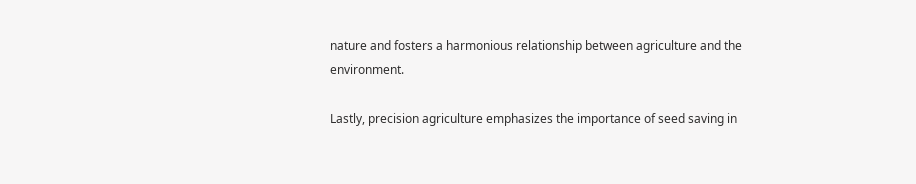nature and fosters a harmonious relationship between agriculture and the environment.

Lastly, precision agriculture emphasizes the importance of seed saving in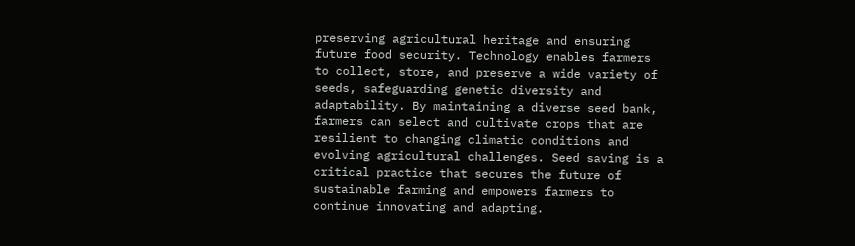preserving agricultural heritage and ensuring future food security. Technology enables farmers to collect, store, and preserve a wide variety of seeds, safeguarding genetic diversity and adaptability. By maintaining a diverse seed bank, farmers can select and cultivate crops that are resilient to changing climatic conditions and evolving agricultural challenges. Seed saving is a critical practice that secures the future of sustainable farming and empowers farmers to continue innovating and adapting.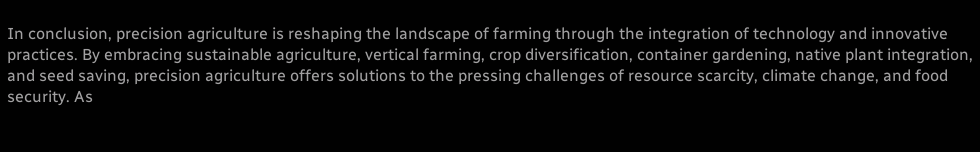In conclusion, precision agriculture is reshaping the landscape of farming through the integration of technology and innovative practices. By embracing sustainable agriculture, vertical farming, crop diversification, container gardening, native plant integration, and seed saving, precision agriculture offers solutions to the pressing challenges of resource scarcity, climate change, and food security. As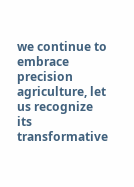we continue to embrace precision agriculture, let us recognize its transformative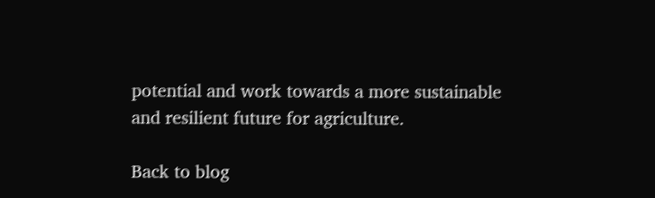potential and work towards a more sustainable and resilient future for agriculture.

Back to blog